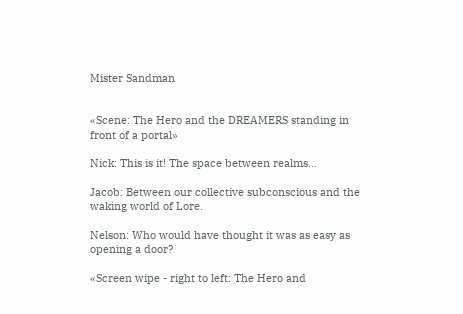Mister Sandman


«Scene: The Hero and the DREAMERS standing in front of a portal»

Nick: This is it! The space between realms…

Jacob: Between our collective subconscious and the waking world of Lore.

Nelson: Who would have thought it was as easy as opening a door?

«Screen wipe - right to left: The Hero and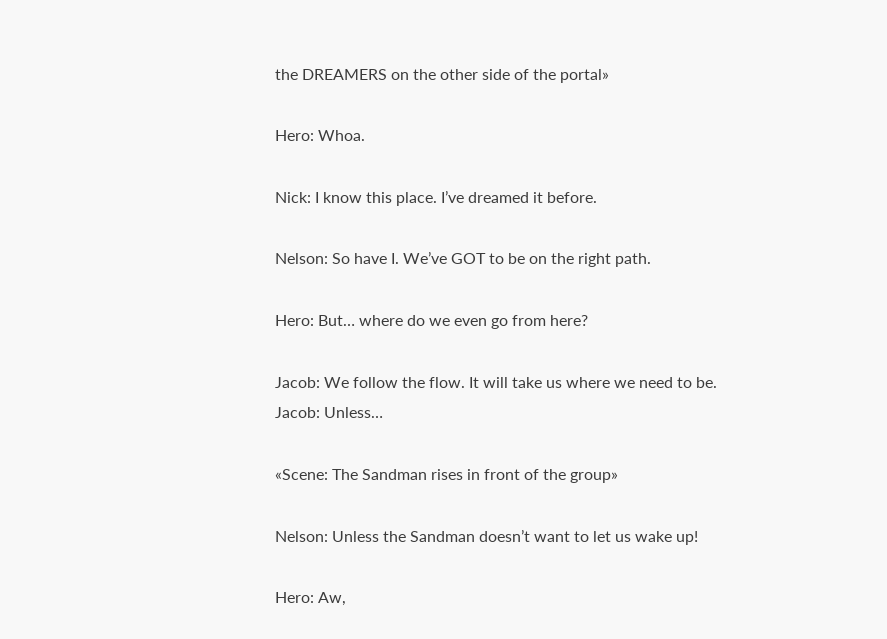the DREAMERS on the other side of the portal»

Hero: Whoa.

Nick: I know this place. I’ve dreamed it before.

Nelson: So have I. We’ve GOT to be on the right path.

Hero: But… where do we even go from here?

Jacob: We follow the flow. It will take us where we need to be.
Jacob: Unless…

«Scene: The Sandman rises in front of the group»

Nelson: Unless the Sandman doesn’t want to let us wake up!

Hero: Aw,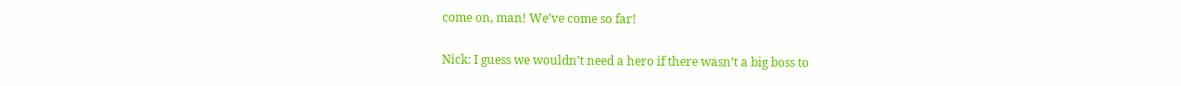come on, man! We’ve come so far!

Nick: I guess we wouldn’t need a hero if there wasn’t a big boss to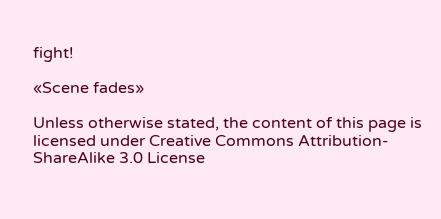fight!

«Scene fades»

Unless otherwise stated, the content of this page is licensed under Creative Commons Attribution-ShareAlike 3.0 License